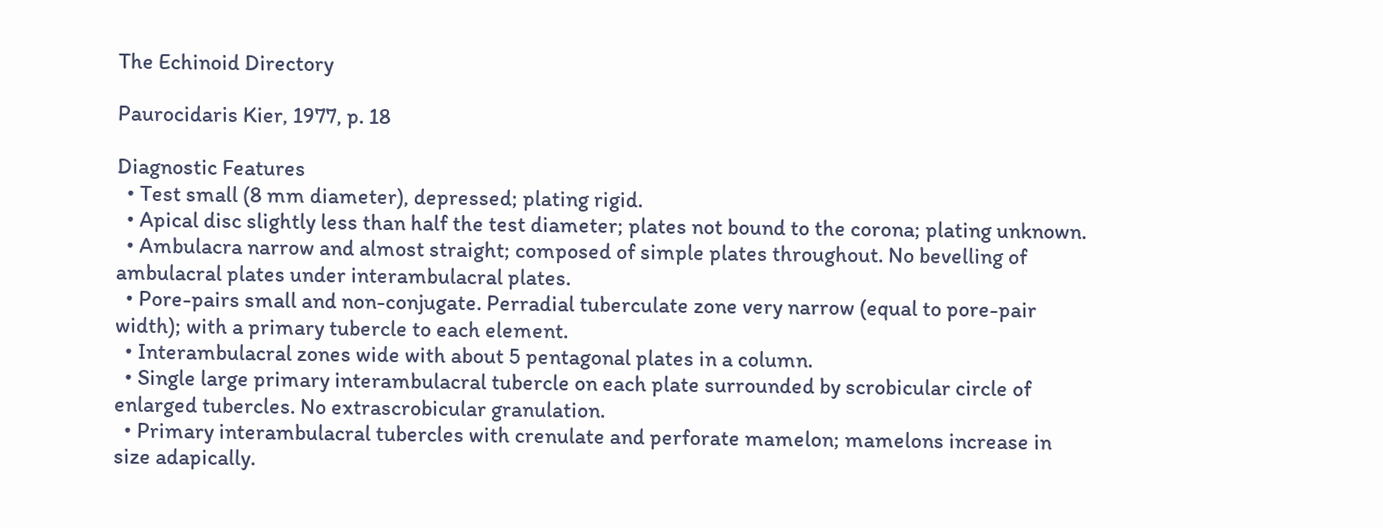The Echinoid Directory

Paurocidaris Kier, 1977, p. 18

Diagnostic Features
  • Test small (8 mm diameter), depressed; plating rigid.
  • Apical disc slightly less than half the test diameter; plates not bound to the corona; plating unknown.
  • Ambulacra narrow and almost straight; composed of simple plates throughout. No bevelling of ambulacral plates under interambulacral plates.
  • Pore-pairs small and non-conjugate. Perradial tuberculate zone very narrow (equal to pore-pair width); with a primary tubercle to each element.
  • Interambulacral zones wide with about 5 pentagonal plates in a column.
  • Single large primary interambulacral tubercle on each plate surrounded by scrobicular circle of enlarged tubercles. No extrascrobicular granulation.
  • Primary interambulacral tubercles with crenulate and perforate mamelon; mamelons increase in size adapically.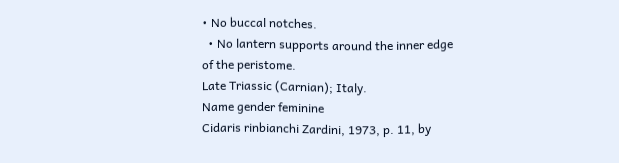• No buccal notches.
  • No lantern supports around the inner edge of the peristome.
Late Triassic (Carnian); Italy.
Name gender feminine
Cidaris rinbianchi Zardini, 1973, p. 11, by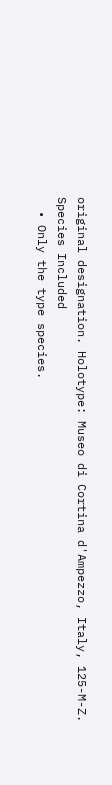original designation. Holotype: Museo di Cortina d'Ampezzo, Italy, 125-M-Z.
Species Included
  • Only the type species.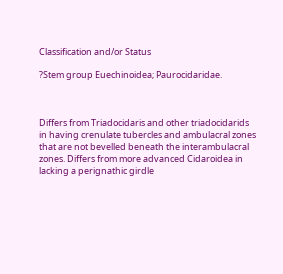Classification and/or Status

?Stem group Euechinoidea; Paurocidaridae.



Differs from Triadocidaris and other triadocidarids in having crenulate tubercles and ambulacral zones that are not bevelled beneath the interambulacral zones. Differs from more advanced Cidaroidea in lacking a perignathic girdle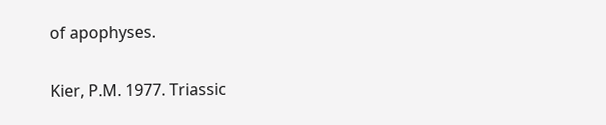of apophyses.

Kier, P.M. 1977. Triassic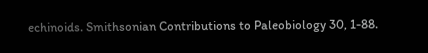echinoids. Smithsonian Contributions to Paleobiology 30, 1-88.